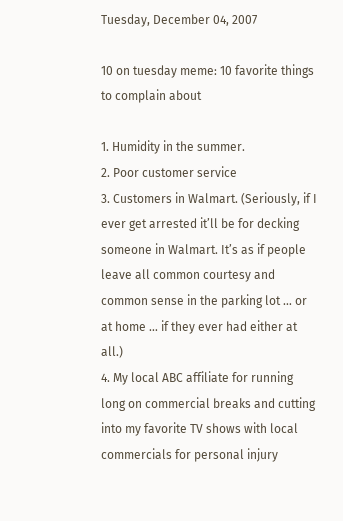Tuesday, December 04, 2007

10 on tuesday meme: 10 favorite things to complain about

1. Humidity in the summer.
2. Poor customer service
3. Customers in Walmart. (Seriously, if I ever get arrested it’ll be for decking someone in Walmart. It’s as if people leave all common courtesy and common sense in the parking lot … or at home … if they ever had either at all.)
4. My local ABC affiliate for running long on commercial breaks and cutting into my favorite TV shows with local commercials for personal injury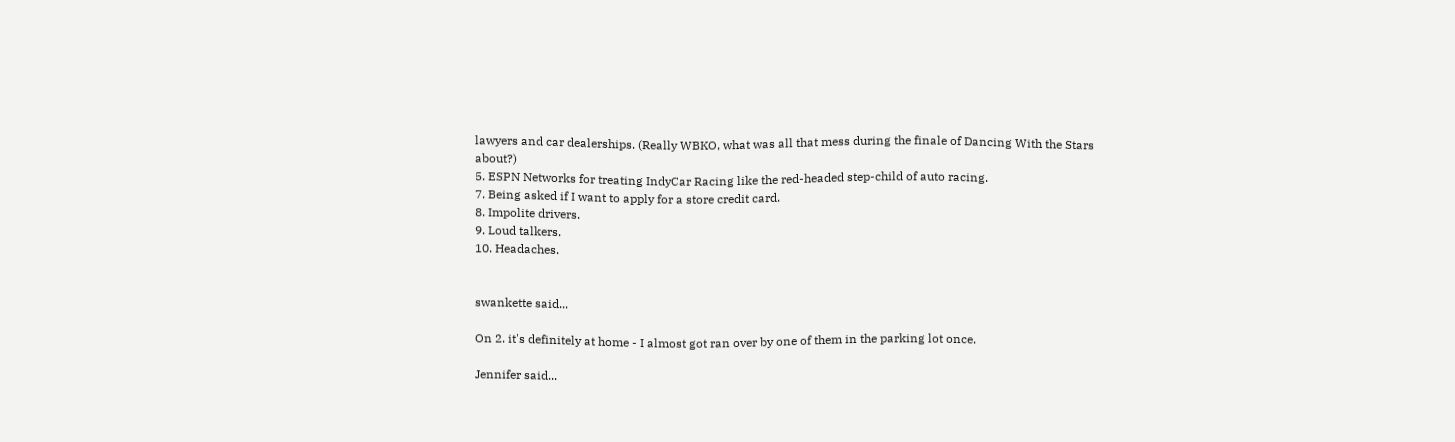lawyers and car dealerships. (Really WBKO, what was all that mess during the finale of Dancing With the Stars about?)
5. ESPN Networks for treating IndyCar Racing like the red-headed step-child of auto racing.
7. Being asked if I want to apply for a store credit card.
8. Impolite drivers.
9. Loud talkers.
10. Headaches.


swankette said...

On 2. it's definitely at home - I almost got ran over by one of them in the parking lot once.

Jennifer said...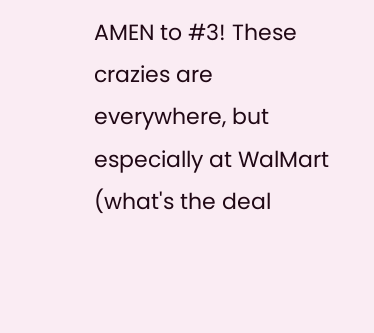AMEN to #3! These crazies are everywhere, but especially at WalMart (what's the deal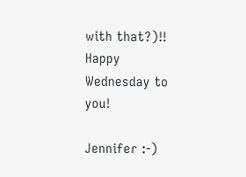with that?)!! Happy Wednesday to you!

Jennifer :-)